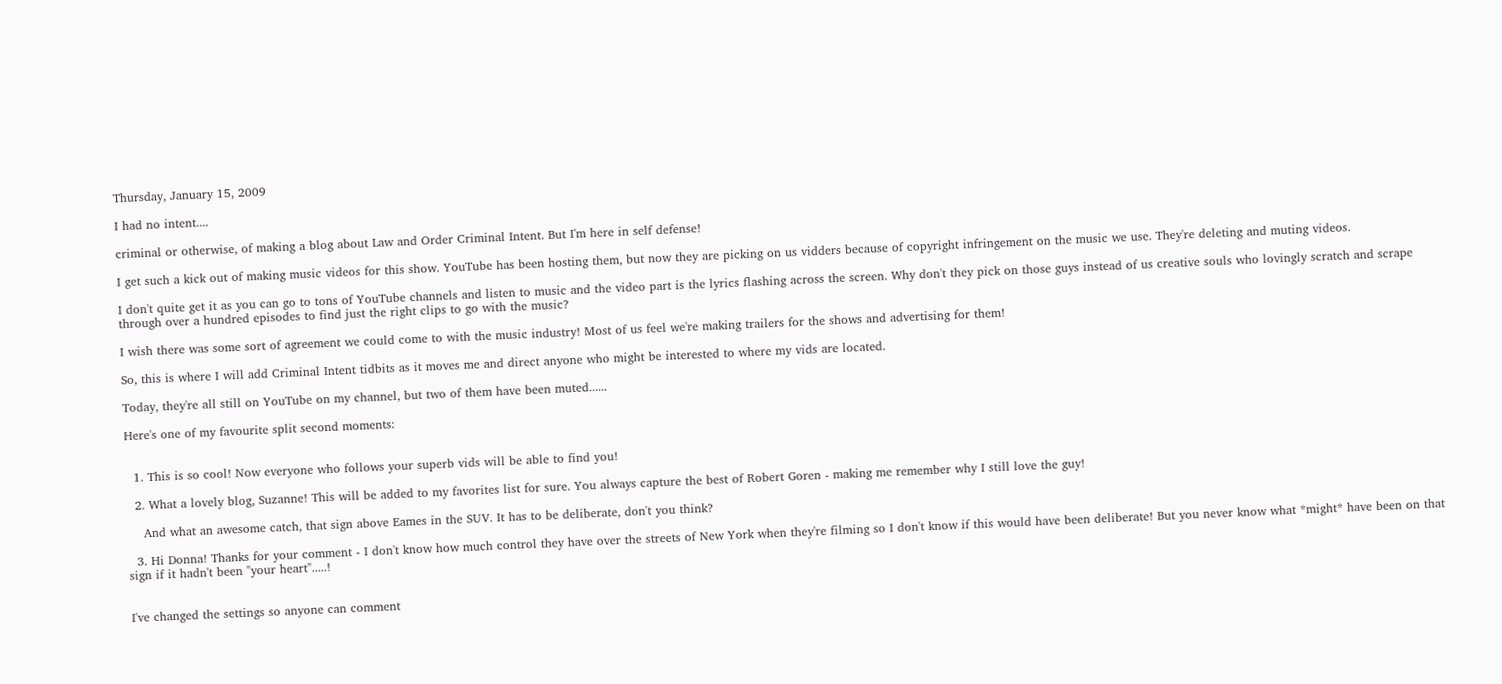Thursday, January 15, 2009

I had no intent....

criminal or otherwise, of making a blog about Law and Order Criminal Intent. But I'm here in self defense!

I get such a kick out of making music videos for this show. YouTube has been hosting them, but now they are picking on us vidders because of copyright infringement on the music we use. They're deleting and muting videos.

I don't quite get it as you can go to tons of YouTube channels and listen to music and the video part is the lyrics flashing across the screen. Why don't they pick on those guys instead of us creative souls who lovingly scratch and scrape through over a hundred episodes to find just the right clips to go with the music?

I wish there was some sort of agreement we could come to with the music industry! Most of us feel we're making trailers for the shows and advertising for them!

So, this is where I will add Criminal Intent tidbits as it moves me and direct anyone who might be interested to where my vids are located.

Today, they're all still on YouTube on my channel, but two of them have been muted......

Here's one of my favourite split second moments:


  1. This is so cool! Now everyone who follows your superb vids will be able to find you!

  2. What a lovely blog, Suzanne! This will be added to my favorites list for sure. You always capture the best of Robert Goren - making me remember why I still love the guy!

    And what an awesome catch, that sign above Eames in the SUV. It has to be deliberate, don't you think?

  3. Hi Donna! Thanks for your comment - I don't know how much control they have over the streets of New York when they're filming so I don't know if this would have been deliberate! But you never know what *might* have been on that sign if it hadn't been "your heart".....!


I've changed the settings so anyone can comment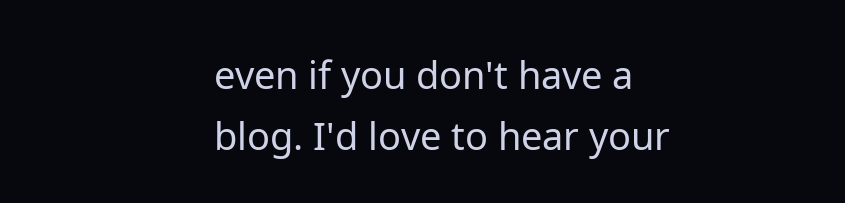even if you don't have a blog. I'd love to hear your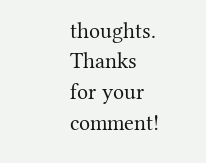thoughts. Thanks for your comment!